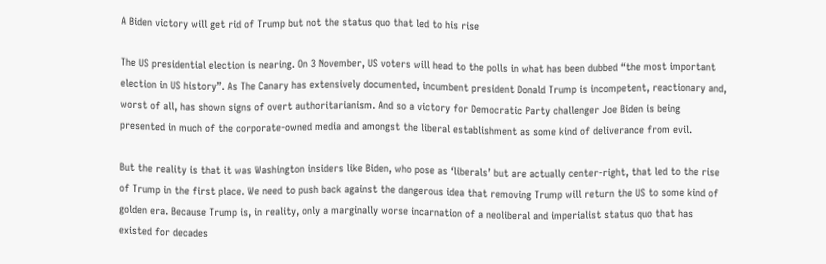A Biden victory will get rid of Trump but not the status quo that led to his rise

The US presidential election is nearing. On 3 November, US voters will head to the polls in what has been dubbed “the most important election in US history”. As The Canary has extensively documented, incumbent president Donald Trump is incompetent, reactionary and, worst of all, has shown signs of overt authoritarianism. And so a victory for Democratic Party challenger Joe Biden is being presented in much of the corporate-owned media and amongst the liberal establishment as some kind of deliverance from evil.

But the reality is that it was Washington insiders like Biden, who pose as ‘liberals’ but are actually center-right, that led to the rise of Trump in the first place. We need to push back against the dangerous idea that removing Trump will return the US to some kind of golden era. Because Trump is, in reality, only a marginally worse incarnation of a neoliberal and imperialist status quo that has existed for decades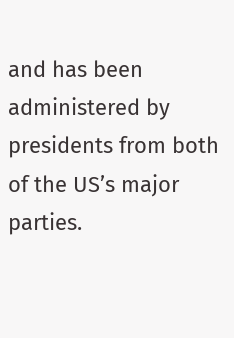and has been administered by presidents from both of the US’s major parties.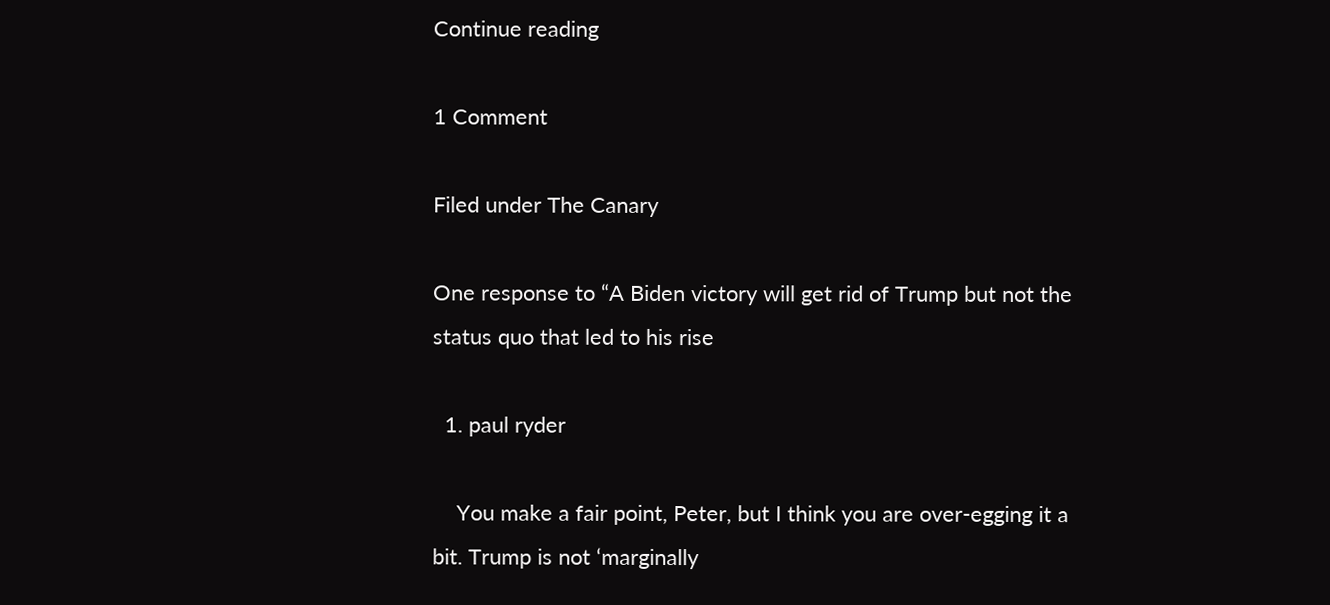Continue reading

1 Comment

Filed under The Canary

One response to “A Biden victory will get rid of Trump but not the status quo that led to his rise

  1. paul ryder

    You make a fair point, Peter, but I think you are over-egging it a bit. Trump is not ‘marginally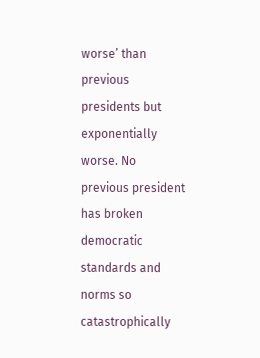worse’ than previous presidents but exponentially worse. No previous president has broken democratic standards and norms so catastrophically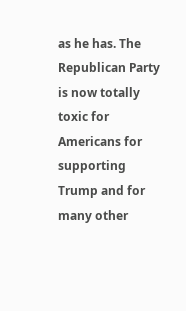as he has. The Republican Party is now totally toxic for Americans for supporting Trump and for many other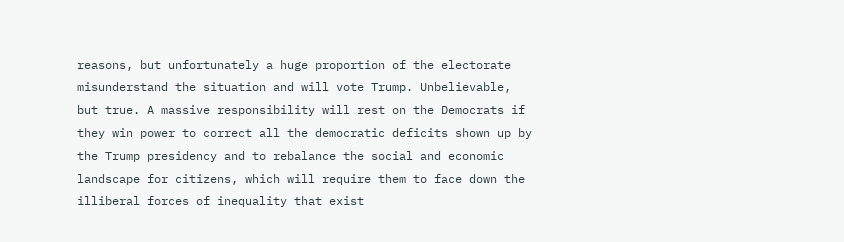reasons, but unfortunately a huge proportion of the electorate misunderstand the situation and will vote Trump. Unbelievable, but true. A massive responsibility will rest on the Democrats if they win power to correct all the democratic deficits shown up by the Trump presidency and to rebalance the social and economic landscape for citizens, which will require them to face down the illiberal forces of inequality that exist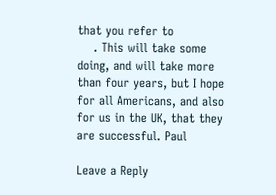that you refer to
    . This will take some doing, and will take more than four years, but I hope for all Americans, and also for us in the UK, that they are successful. Paul

Leave a Reply